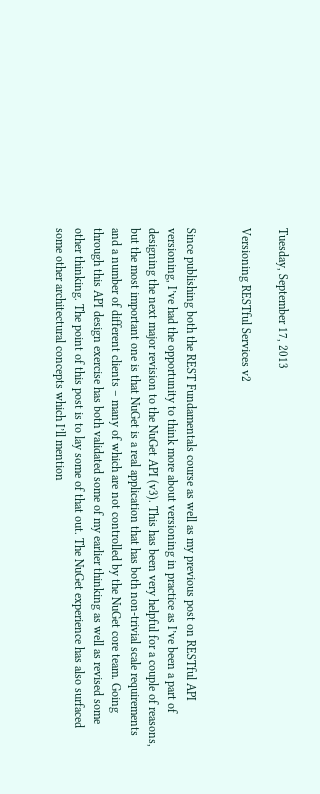Tuesday, September 17, 2013

Versioning RESTful Services v2


Since publishing both the REST Fundamentals course as well as my previous post on RESTful API versioning, I’ve had the opportunity to think more about versioning in practice as I’ve been a part of designing the next major revision to the NuGet API (v3). This has been very helpful for a couple of reasons, but the most important one is that NuGet is a real application that has both non-trivial scale requirements and a number of different clients – many of which are not controlled by the NuGet core team. Going through this API design exercise has both validated some of my earlier thinking as well as revised some other thinking. The point of this post is to lay some of that out. The NuGet experience has also surfaced some other architectural concepts which I’ll mention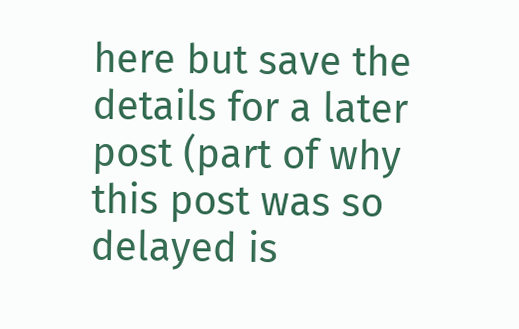here but save the details for a later post (part of why this post was so delayed is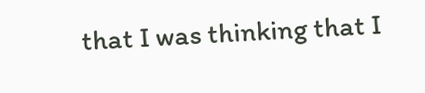that I was thinking that I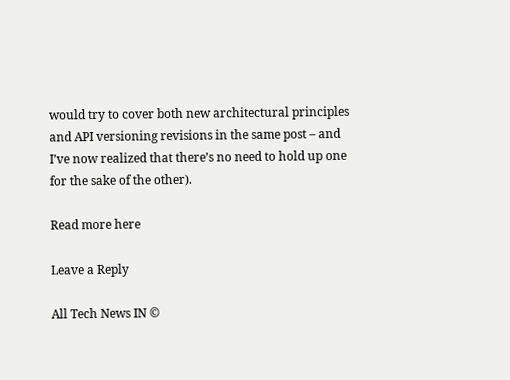would try to cover both new architectural principles and API versioning revisions in the same post – and I’ve now realized that there’s no need to hold up one for the sake of the other).

Read more here

Leave a Reply

All Tech News IN ©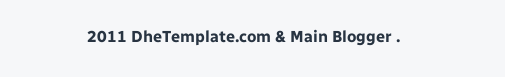2011 DheTemplate.com & Main Blogger .